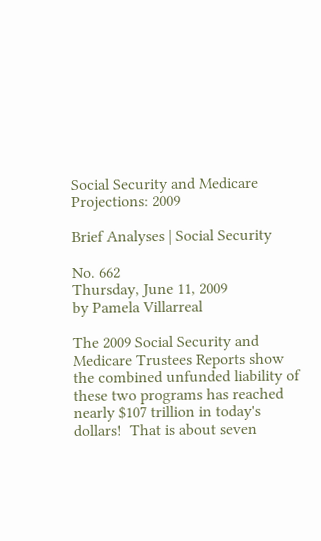Social Security and Medicare Projections: 2009

Brief Analyses | Social Security

No. 662
Thursday, June 11, 2009
by Pamela Villarreal

The 2009 Social Security and Medicare Trustees Reports show the combined unfunded liability of these two programs has reached nearly $107 trillion in today's dollars!  That is about seven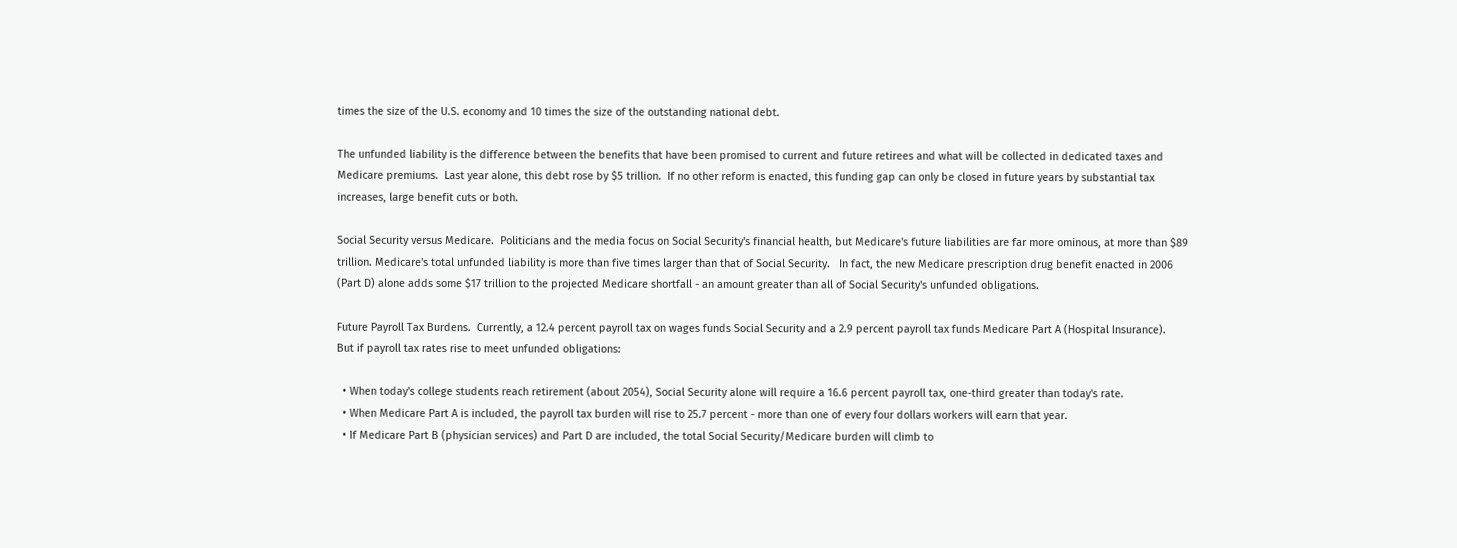times the size of the U.S. economy and 10 times the size of the outstanding national debt.

The unfunded liability is the difference between the benefits that have been promised to current and future retirees and what will be collected in dedicated taxes and Medicare premiums.  Last year alone, this debt rose by $5 trillion.  If no other reform is enacted, this funding gap can only be closed in future years by substantial tax increases, large benefit cuts or both.

Social Security versus Medicare.  Politicians and the media focus on Social Security's financial health, but Medicare's future liabilities are far more ominous, at more than $89 trillion. Medicare's total unfunded liability is more than five times larger than that of Social Security.   In fact, the new Medicare prescription drug benefit enacted in 2006 (Part D) alone adds some $17 trillion to the projected Medicare shortfall - an amount greater than all of Social Security's unfunded obligations.

Future Payroll Tax Burdens.  Currently, a 12.4 percent payroll tax on wages funds Social Security and a 2.9 percent payroll tax funds Medicare Part A (Hospital Insurance).  But if payroll tax rates rise to meet unfunded obligations:

  • When today's college students reach retirement (about 2054), Social Security alone will require a 16.6 percent payroll tax, one-third greater than today's rate.
  • When Medicare Part A is included, the payroll tax burden will rise to 25.7 percent - more than one of every four dollars workers will earn that year.
  • If Medicare Part B (physician services) and Part D are included, the total Social Security/Medicare burden will climb to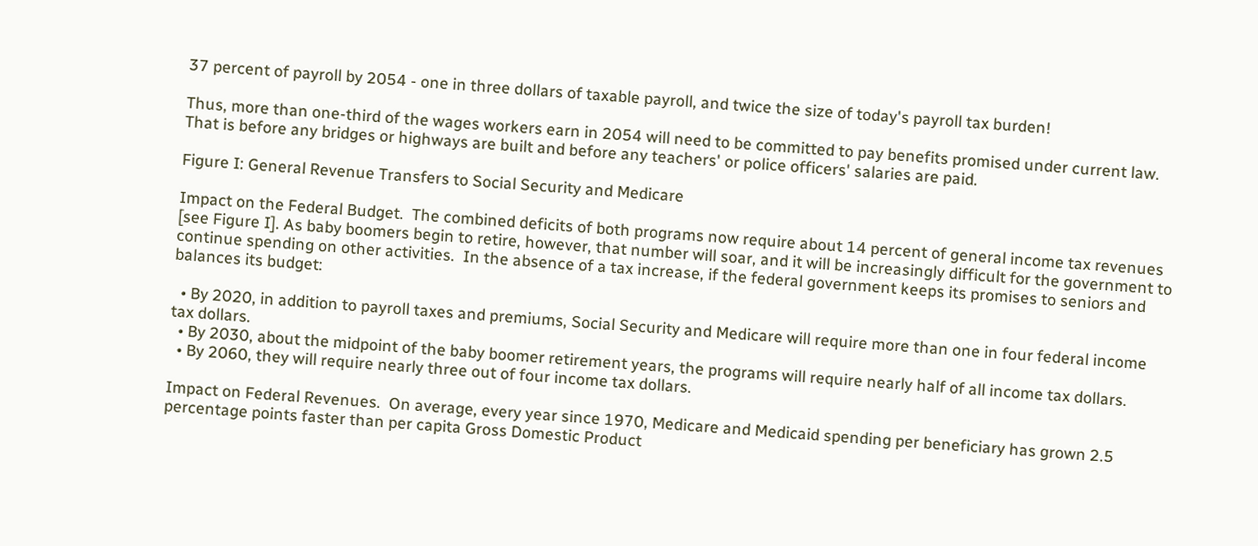37 percent of payroll by 2054 - one in three dollars of taxable payroll, and twice the size of today's payroll tax burden!

Thus, more than one-third of the wages workers earn in 2054 will need to be committed to pay benefits promised under current law.  That is before any bridges or highways are built and before any teachers' or police officers' salaries are paid.

Figure I: General Revenue Transfers to Social Security and Medicare

Impact on the Federal Budget.  The combined deficits of both programs now require about 14 percent of general income tax revenues [see Figure I]. As baby boomers begin to retire, however, that number will soar, and it will be increasingly difficult for the government to continue spending on other activities.  In the absence of a tax increase, if the federal government keeps its promises to seniors and balances its budget:

  • By 2020, in addition to payroll taxes and premiums, Social Security and Medicare will require more than one in four federal income tax dollars.
  • By 2030, about the midpoint of the baby boomer retirement years, the programs will require nearly half of all income tax dollars.
  • By 2060, they will require nearly three out of four income tax dollars.

Impact on Federal Revenues.  On average, every year since 1970, Medicare and Medicaid spending per beneficiary has grown 2.5 percentage points faster than per capita Gross Domestic Product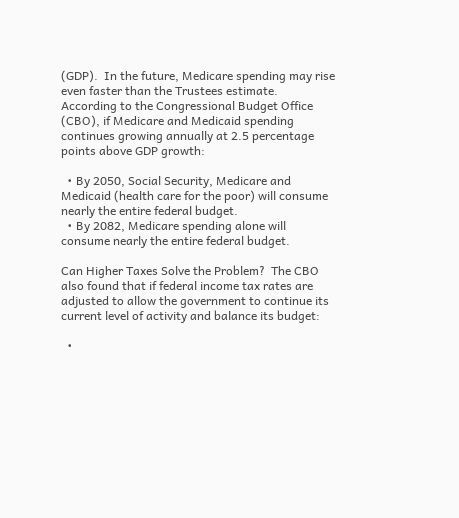(GDP).  In the future, Medicare spending may rise even faster than the Trustees estimate.  According to the Congressional Budget Office (CBO), if Medicare and Medicaid spending continues growing annually at 2.5 percentage points above GDP growth:

  • By 2050, Social Security, Medicare and Medicaid (health care for the poor) will consume nearly the entire federal budget.
  • By 2082, Medicare spending alone will consume nearly the entire federal budget.

Can Higher Taxes Solve the Problem?  The CBO also found that if federal income tax rates are adjusted to allow the government to continue its current level of activity and balance its budget:

  •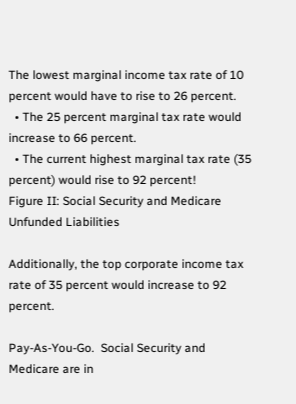The lowest marginal income tax rate of 10 percent would have to rise to 26 percent.
  • The 25 percent marginal tax rate would increase to 66 percent.
  • The current highest marginal tax rate (35 percent) would rise to 92 percent!
Figure II: Social Security and Medicare Unfunded Liabilities

Additionally, the top corporate income tax rate of 35 percent would increase to 92 percent.

Pay-As-You-Go.  Social Security and Medicare are in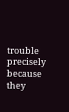trouble precisely because they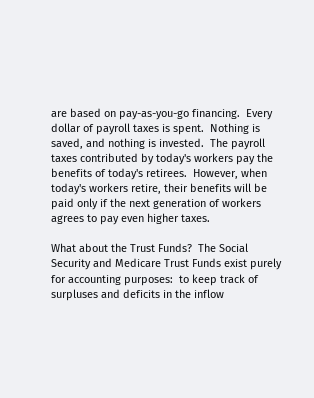are based on pay-as-you-go financing.  Every dollar of payroll taxes is spent.  Nothing is saved, and nothing is invested.  The payroll taxes contributed by today's workers pay the benefits of today's retirees.  However, when today's workers retire, their benefits will be paid only if the next generation of workers agrees to pay even higher taxes.

What about the Trust Funds?  The Social Security and Medicare Trust Funds exist purely for accounting purposes:  to keep track of surpluses and deficits in the inflow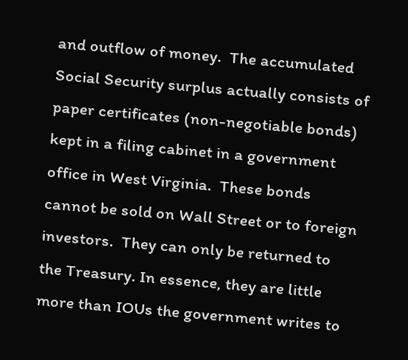and outflow of money.  The accumulated Social Security surplus actually consists of paper certificates (non-negotiable bonds) kept in a filing cabinet in a government office in West Virginia.  These bonds cannot be sold on Wall Street or to foreign investors.  They can only be returned to the Treasury. In essence, they are little more than IOUs the government writes to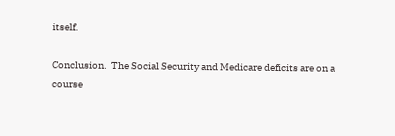itself.

Conclusion.  The Social Security and Medicare deficits are on a course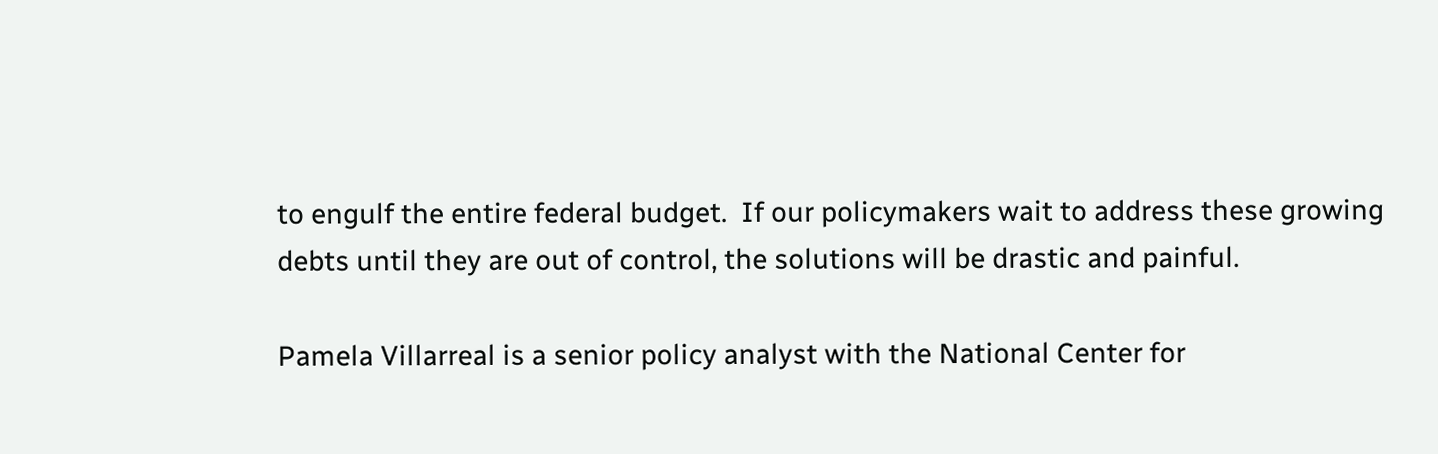to engulf the entire federal budget.  If our policymakers wait to address these growing debts until they are out of control, the solutions will be drastic and painful.

Pamela Villarreal is a senior policy analyst with the National Center for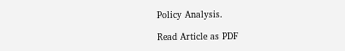Policy Analysis.

Read Article as PDF